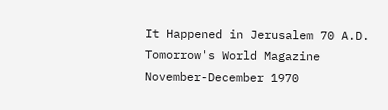It Happened in Jerusalem 70 A.D.
Tomorrow's World Magazine
November-December 1970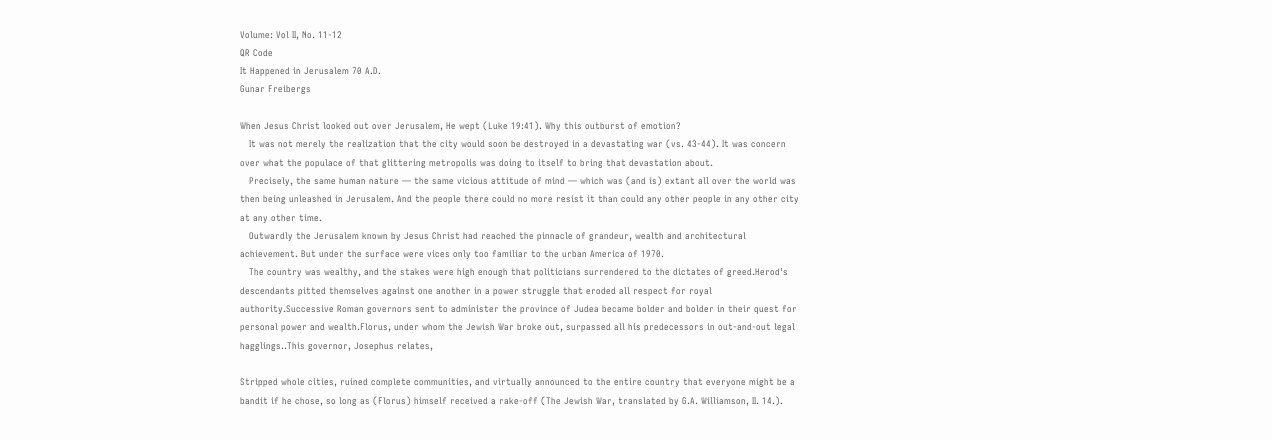Volume: Vol II, No. 11-12
QR Code
It Happened in Jerusalem 70 A.D.
Gunar Freibergs

When Jesus Christ looked out over Jerusalem, He wept (Luke 19:41). Why this outburst of emotion?
   It was not merely the realization that the city would soon be destroyed in a devastating war (vs. 43-44). It was concern over what the populace of that glittering metropolis was doing to itself to bring that devastation about.
   Precisely, the same human nature — the same vicious attitude of mind — which was (and is) extant all over the world was then being unleashed in Jerusalem. And the people there could no more resist it than could any other people in any other city at any other time.
   Outwardly the Jerusalem known by Jesus Christ had reached the pinnacle of grandeur, wealth and architectural achievement. But under the surface were vices only too familiar to the urban America of 1970.
   The country was wealthy, and the stakes were high enough that politicians surrendered to the dictates of greed.Herod's descendants pitted themselves against one another in a power struggle that eroded all respect for royal authority.Successive Roman governors sent to administer the province of Judea became bolder and bolder in their quest for personal power and wealth.Florus, under whom the Jewish War broke out, surpassed all his predecessors in out-and-out legal hagglings..This governor, Josephus relates,

Stripped whole cities, ruined complete communities, and virtually announced to the entire country that everyone might be a bandit if he chose, so long as (Florus) himself received a rake-off (The Jewish War, translated by G.A. Williamson, II. 14.).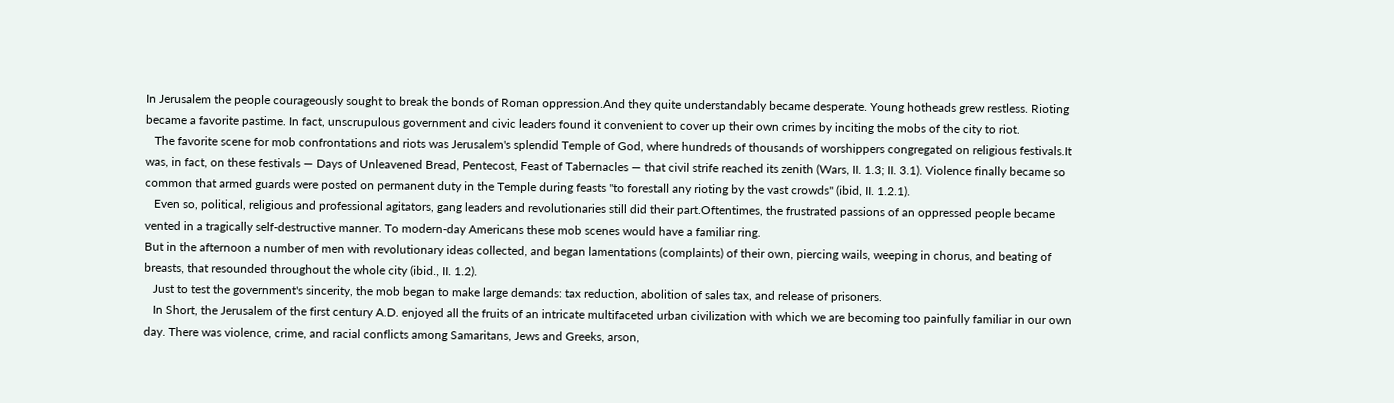In Jerusalem the people courageously sought to break the bonds of Roman oppression.And they quite understandably became desperate. Young hotheads grew restless. Rioting became a favorite pastime. In fact, unscrupulous government and civic leaders found it convenient to cover up their own crimes by inciting the mobs of the city to riot.
   The favorite scene for mob confrontations and riots was Jerusalem's splendid Temple of God, where hundreds of thousands of worshippers congregated on religious festivals.It was, in fact, on these festivals — Days of Unleavened Bread, Pentecost, Feast of Tabernacles — that civil strife reached its zenith (Wars, II. 1.3; II. 3.1). Violence finally became so common that armed guards were posted on permanent duty in the Temple during feasts "to forestall any rioting by the vast crowds" (ibid, II. 1.2.1).
   Even so, political, religious and professional agitators, gang leaders and revolutionaries still did their part.Oftentimes, the frustrated passions of an oppressed people became vented in a tragically self-destructive manner. To modern-day Americans these mob scenes would have a familiar ring.
But in the afternoon a number of men with revolutionary ideas collected, and began lamentations (complaints) of their own, piercing wails, weeping in chorus, and beating of breasts, that resounded throughout the whole city (ibid., II. 1.2).
   Just to test the government's sincerity, the mob began to make large demands: tax reduction, abolition of sales tax, and release of prisoners.
   In Short, the Jerusalem of the first century A.D. enjoyed all the fruits of an intricate multifaceted urban civilization with which we are becoming too painfully familiar in our own day. There was violence, crime, and racial conflicts among Samaritans, Jews and Greeks, arson,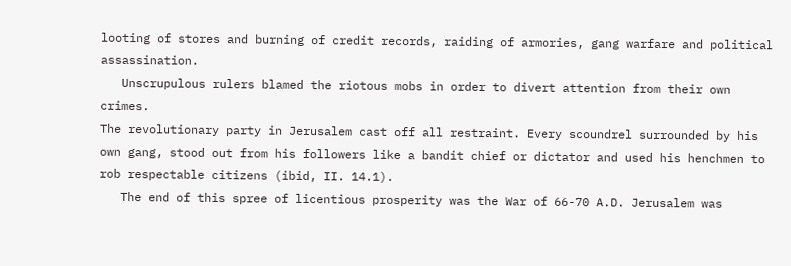looting of stores and burning of credit records, raiding of armories, gang warfare and political assassination.
   Unscrupulous rulers blamed the riotous mobs in order to divert attention from their own crimes.
The revolutionary party in Jerusalem cast off all restraint. Every scoundrel surrounded by his own gang, stood out from his followers like a bandit chief or dictator and used his henchmen to rob respectable citizens (ibid, II. 14.1).
   The end of this spree of licentious prosperity was the War of 66-70 A.D. Jerusalem was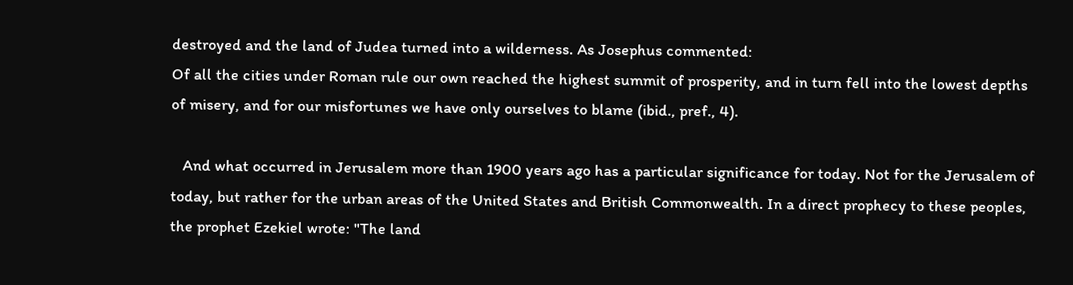destroyed and the land of Judea turned into a wilderness. As Josephus commented:
Of all the cities under Roman rule our own reached the highest summit of prosperity, and in turn fell into the lowest depths of misery, and for our misfortunes we have only ourselves to blame (ibid., pref., 4).

   And what occurred in Jerusalem more than 1900 years ago has a particular significance for today. Not for the Jerusalem of today, but rather for the urban areas of the United States and British Commonwealth. In a direct prophecy to these peoples, the prophet Ezekiel wrote: "The land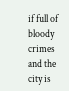if full of bloody crimes and the city is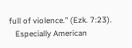full of violence." (Ezk. 7:23).
   Especially American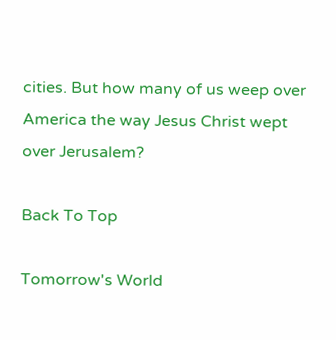cities. But how many of us weep over America the way Jesus Christ wept over Jerusalem?

Back To Top

Tomorrow's World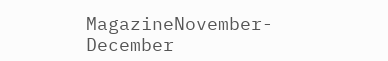MagazineNovember-December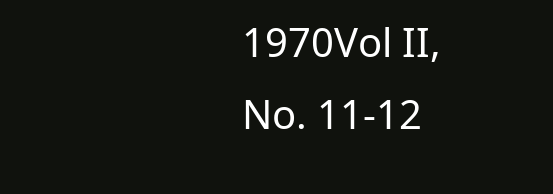1970Vol II, No. 11-12